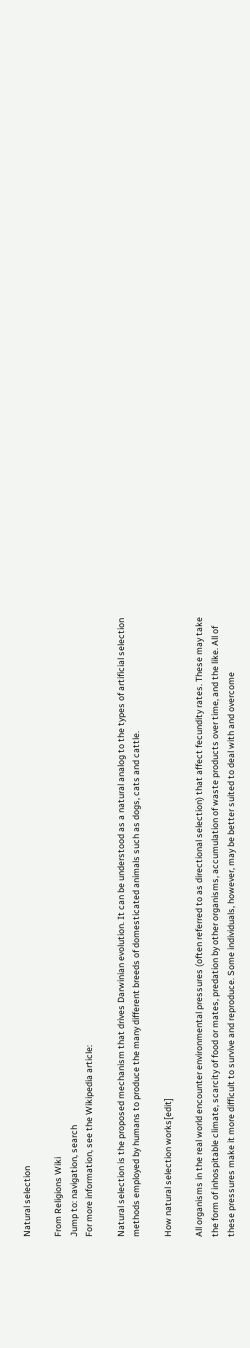Natural selection

From Religions Wiki
Jump to: navigation, search
For more information, see the Wikipedia article:

Natural selection is the proposed mechanism that drives Darwinian evolution. It can be understood as a natural analog to the types of artificial selection methods employed by humans to produce the many different breeds of domesticated animals such as dogs, cats and cattle.

How natural selection works[edit]

All organisms in the real world encounter environmental pressures (often referred to as directional selection) that affect fecundity rates. These may take the form of inhospitable climate, scarcity of food or mates, predation by other organisms, accumulation of waste products over time, and the like. All of these pressures make it more difficult to survive and reproduce. Some individuals, however, may be better suited to deal with and overcome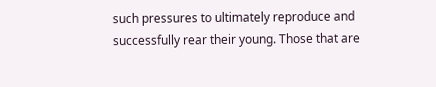such pressures to ultimately reproduce and successfully rear their young. Those that are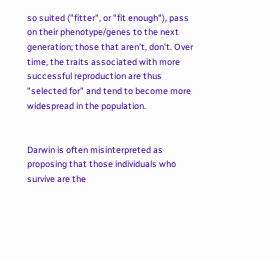so suited ("fitter", or "fit enough"), pass on their phenotype/genes to the next generation; those that aren't, don't. Over time, the traits associated with more successful reproduction are thus "selected for" and tend to become more widespread in the population.


Darwin is often misinterpreted as proposing that those individuals who survive are the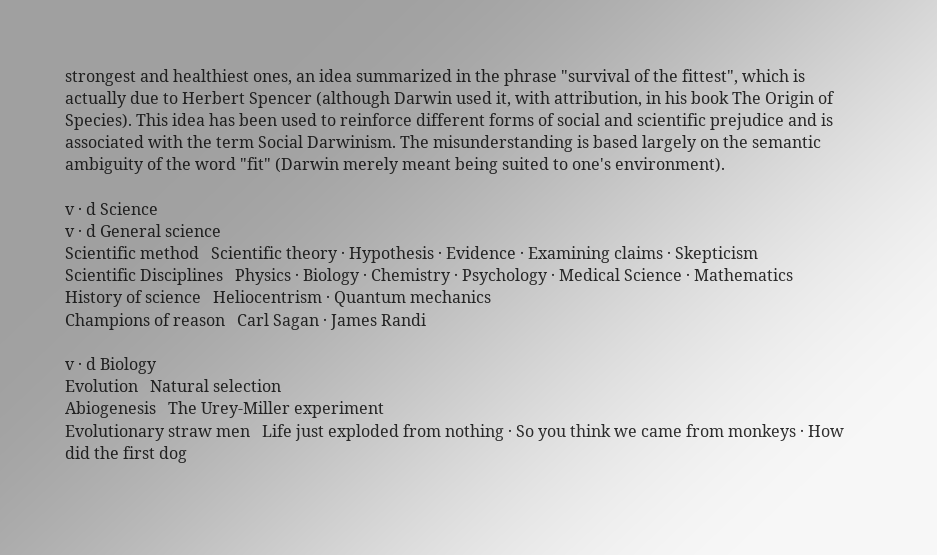strongest and healthiest ones, an idea summarized in the phrase "survival of the fittest", which is actually due to Herbert Spencer (although Darwin used it, with attribution, in his book The Origin of Species). This idea has been used to reinforce different forms of social and scientific prejudice and is associated with the term Social Darwinism. The misunderstanding is based largely on the semantic ambiguity of the word "fit" (Darwin merely meant being suited to one's environment).

v · d Science
v · d General science
Scientific method   Scientific theory · Hypothesis · Evidence · Examining claims · Skepticism
Scientific Disciplines   Physics · Biology · Chemistry · Psychology · Medical Science · Mathematics
History of science   Heliocentrism · Quantum mechanics
Champions of reason   Carl Sagan · James Randi

v · d Biology
Evolution   Natural selection
Abiogenesis   The Urey-Miller experiment
Evolutionary straw men   Life just exploded from nothing · So you think we came from monkeys · How did the first dog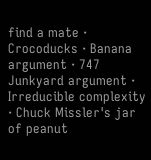find a mate · Crocoducks · Banana argument · 747 Junkyard argument · Irreducible complexity · Chuck Missler's jar of peanut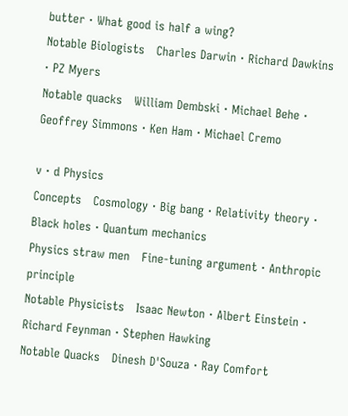butter · What good is half a wing?
Notable Biologists   Charles Darwin · Richard Dawkins · PZ Myers
Notable quacks   William Dembski · Michael Behe · Geoffrey Simmons · Ken Ham · Michael Cremo

v · d Physics
Concepts   Cosmology · Big bang · Relativity theory · Black holes · Quantum mechanics
Physics straw men   Fine-tuning argument · Anthropic principle
Notable Physicists   Isaac Newton · Albert Einstein · Richard Feynman · Stephen Hawking
Notable Quacks   Dinesh D'Souza · Ray Comfort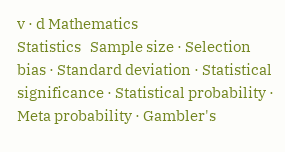v · d Mathematics
Statistics   Sample size · Selection bias · Standard deviation · Statistical significance · Statistical probability · Meta probability · Gambler's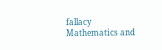fallacy
Mathematics and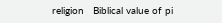religion   Biblical value of pi